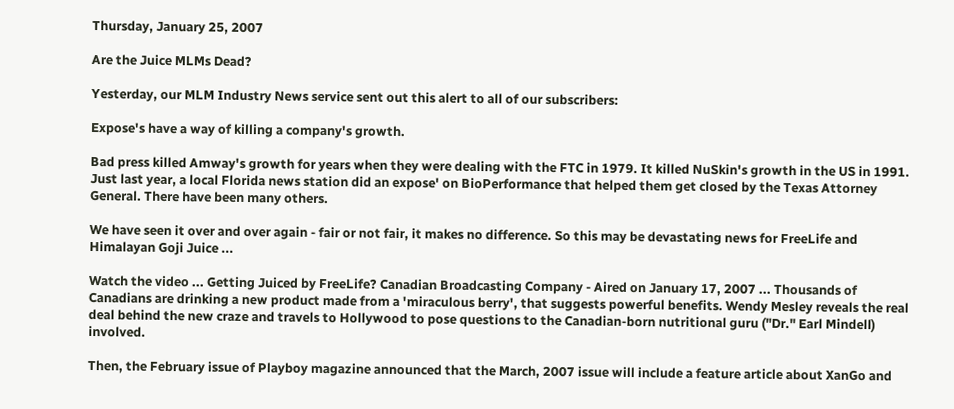Thursday, January 25, 2007

Are the Juice MLMs Dead?

Yesterday, our MLM Industry News service sent out this alert to all of our subscribers:

Expose's have a way of killing a company's growth.

Bad press killed Amway's growth for years when they were dealing with the FTC in 1979. It killed NuSkin's growth in the US in 1991. Just last year, a local Florida news station did an expose' on BioPerformance that helped them get closed by the Texas Attorney General. There have been many others.

We have seen it over and over again - fair or not fair, it makes no difference. So this may be devastating news for FreeLife and Himalayan Goji Juice ...

Watch the video ... Getting Juiced by FreeLife? Canadian Broadcasting Company - Aired on January 17, 2007 ... Thousands of Canadians are drinking a new product made from a 'miraculous berry', that suggests powerful benefits. Wendy Mesley reveals the real deal behind the new craze and travels to Hollywood to pose questions to the Canadian-born nutritional guru ("Dr." Earl Mindell) involved.

Then, the February issue of Playboy magazine announced that the March, 2007 issue will include a feature article about XanGo and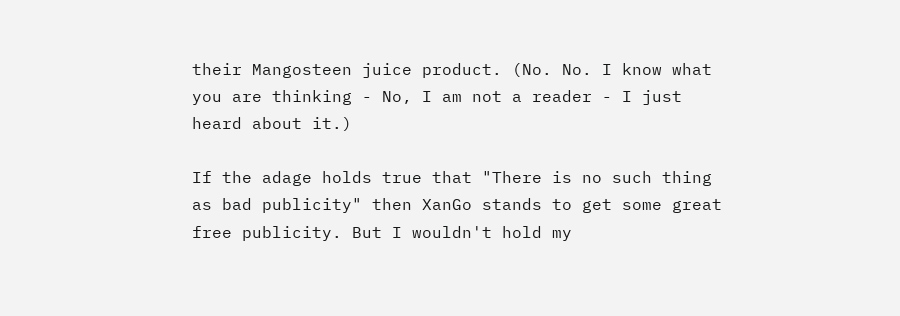their Mangosteen juice product. (No. No. I know what you are thinking - No, I am not a reader - I just heard about it.)

If the adage holds true that "There is no such thing as bad publicity" then XanGo stands to get some great free publicity. But I wouldn't hold my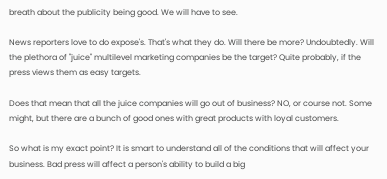breath about the publicity being good. We will have to see.

News reporters love to do expose's. That's what they do. Will there be more? Undoubtedly. Will the plethora of "juice" multilevel marketing companies be the target? Quite probably, if the press views them as easy targets.

Does that mean that all the juice companies will go out of business? NO, or course not. Some might, but there are a bunch of good ones with great products with loyal customers.

So what is my exact point? It is smart to understand all of the conditions that will affect your business. Bad press will affect a person's ability to build a big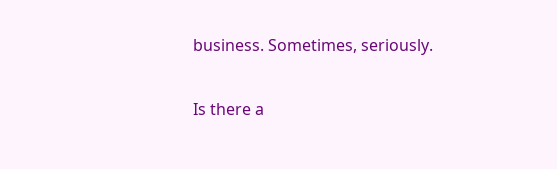business. Sometimes, seriously.

Is there a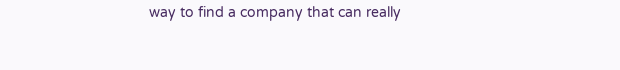way to find a company that can really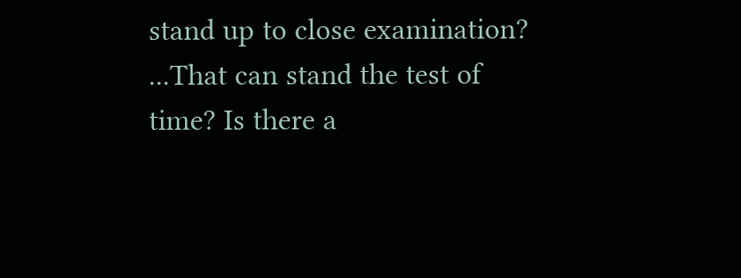stand up to close examination? ...That can stand the test of time? Is there a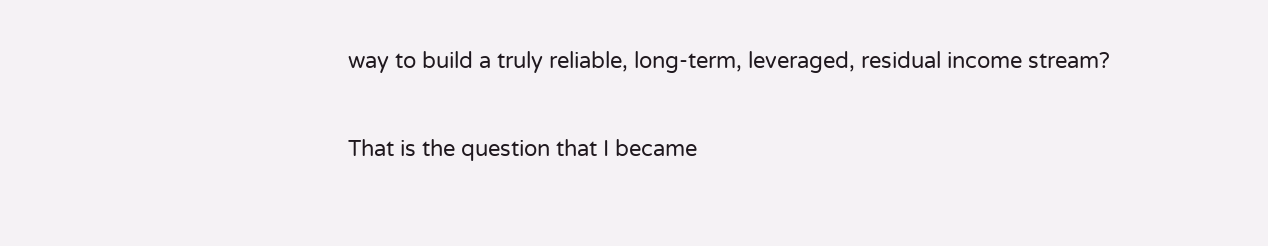way to build a truly reliable, long-term, leveraged, residual income stream?

That is the question that I became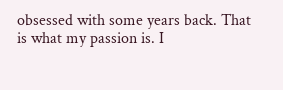obsessed with some years back. That is what my passion is. I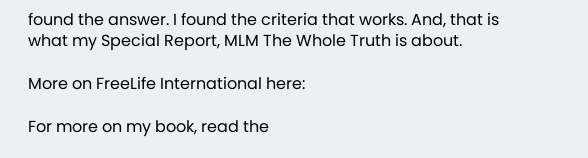found the answer. I found the criteria that works. And, that is what my Special Report, MLM The Whole Truth is about.

More on FreeLife International here:

For more on my book, read the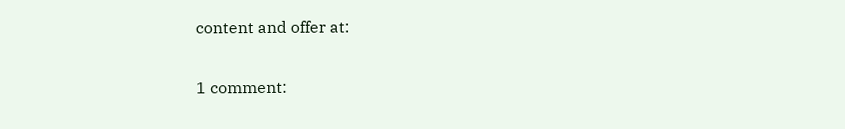content and offer at:

1 comment: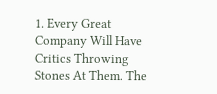1. Every Great Company Will Have Critics Throwing Stones At Them. The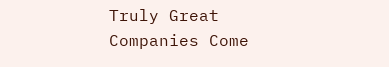Truly Great Companies Come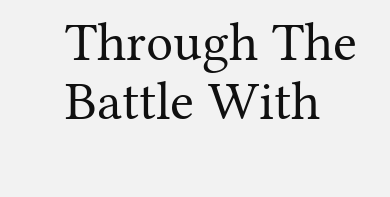Through The Battle With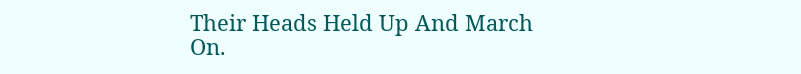Their Heads Held Up And March On.